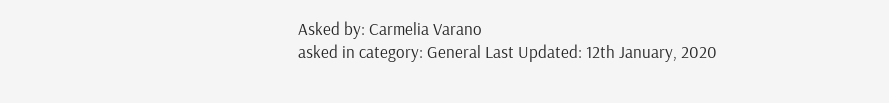Asked by: Carmelia Varano
asked in category: General Last Updated: 12th January, 2020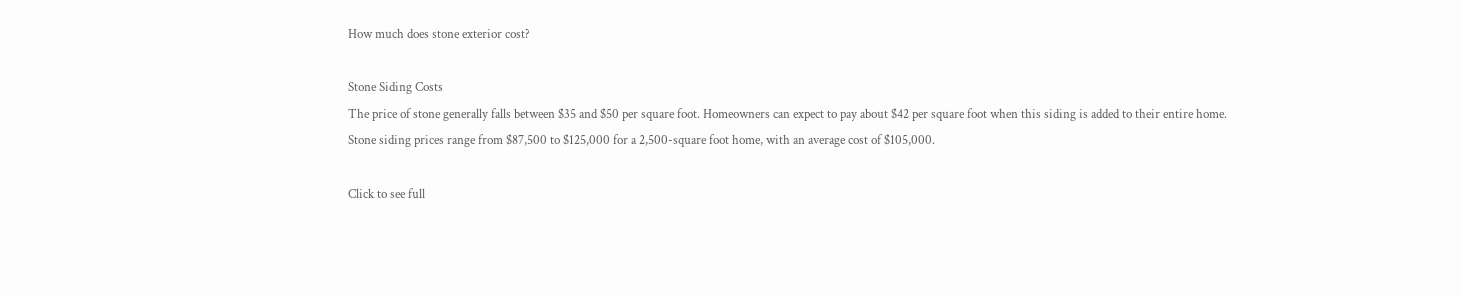How much does stone exterior cost?

Stone Siding Costs
The price of stone generally falls between $35 and $50 per square foot. Homeowners can expect to pay about $42 per square foot when this siding is added to their entire home. Stone siding prices range from $87,500 to $125,000 for a 2,500-square foot home, with an average cost of $105,000.

Click to see full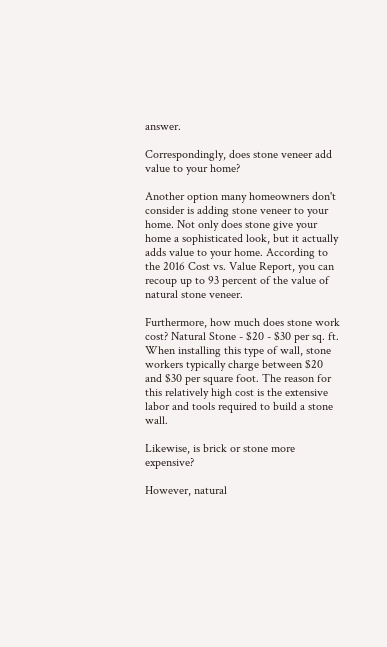answer.

Correspondingly, does stone veneer add value to your home?

Another option many homeowners don't consider is adding stone veneer to your home. Not only does stone give your home a sophisticated look, but it actually adds value to your home. According to the 2016 Cost vs. Value Report, you can recoup up to 93 percent of the value of natural stone veneer.

Furthermore, how much does stone work cost? Natural Stone - $20 - $30 per sq. ft. When installing this type of wall, stone workers typically charge between $20 and $30 per square foot. The reason for this relatively high cost is the extensive labor and tools required to build a stone wall.

Likewise, is brick or stone more expensive?

However, natural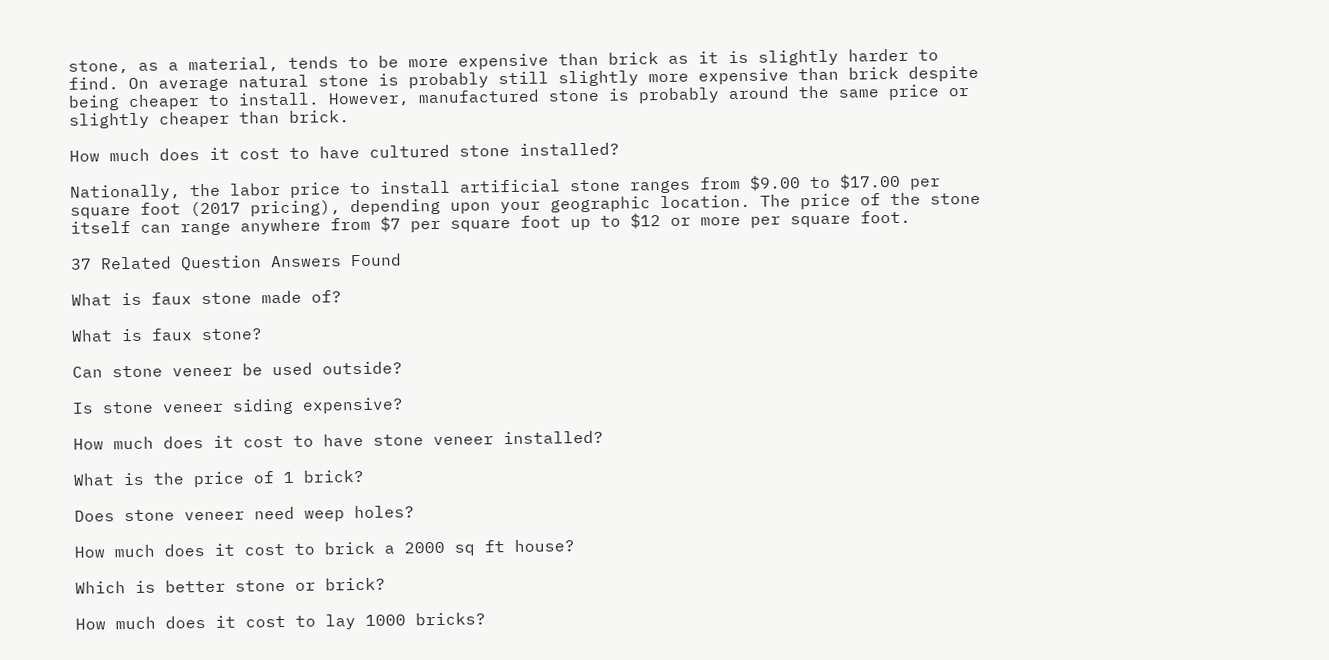stone, as a material, tends to be more expensive than brick as it is slightly harder to find. On average natural stone is probably still slightly more expensive than brick despite being cheaper to install. However, manufactured stone is probably around the same price or slightly cheaper than brick.

How much does it cost to have cultured stone installed?

Nationally, the labor price to install artificial stone ranges from $9.00 to $17.00 per square foot (2017 pricing), depending upon your geographic location. The price of the stone itself can range anywhere from $7 per square foot up to $12 or more per square foot.

37 Related Question Answers Found

What is faux stone made of?

What is faux stone?

Can stone veneer be used outside?

Is stone veneer siding expensive?

How much does it cost to have stone veneer installed?

What is the price of 1 brick?

Does stone veneer need weep holes?

How much does it cost to brick a 2000 sq ft house?

Which is better stone or brick?

How much does it cost to lay 1000 bricks?